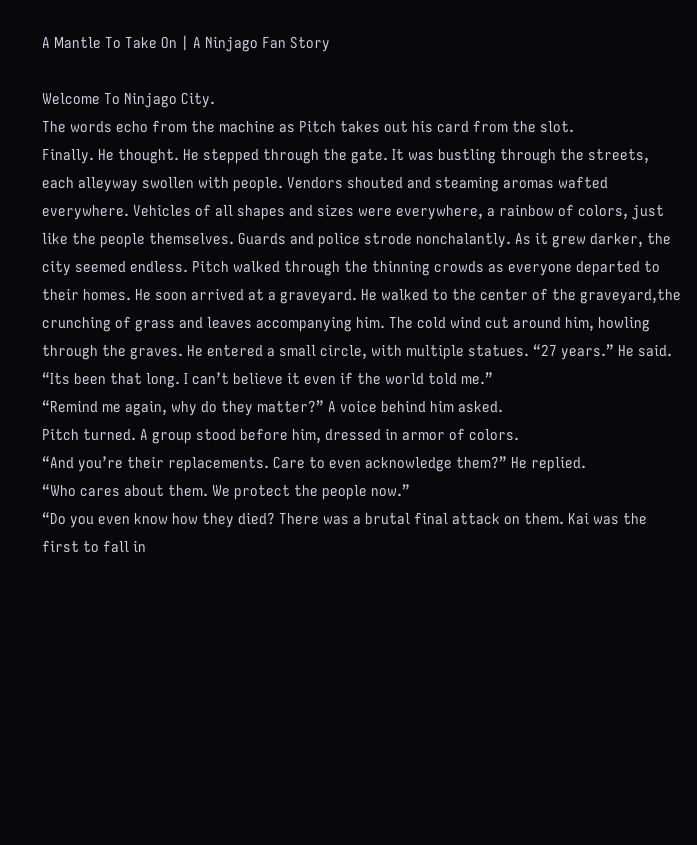A Mantle To Take On | A Ninjago Fan Story

Welcome To Ninjago City.
The words echo from the machine as Pitch takes out his card from the slot.
Finally. He thought. He stepped through the gate. It was bustling through the streets, each alleyway swollen with people. Vendors shouted and steaming aromas wafted everywhere. Vehicles of all shapes and sizes were everywhere, a rainbow of colors, just like the people themselves. Guards and police strode nonchalantly. As it grew darker, the city seemed endless. Pitch walked through the thinning crowds as everyone departed to their homes. He soon arrived at a graveyard. He walked to the center of the graveyard,the crunching of grass and leaves accompanying him. The cold wind cut around him, howling through the graves. He entered a small circle, with multiple statues. “27 years.” He said. “Its been that long. I can’t believe it even if the world told me.”
“Remind me again, why do they matter?” A voice behind him asked.
Pitch turned. A group stood before him, dressed in armor of colors.
“And you’re their replacements. Care to even acknowledge them?” He replied.
“Who cares about them. We protect the people now.”
“Do you even know how they died? There was a brutal final attack on them. Kai was the first to fall in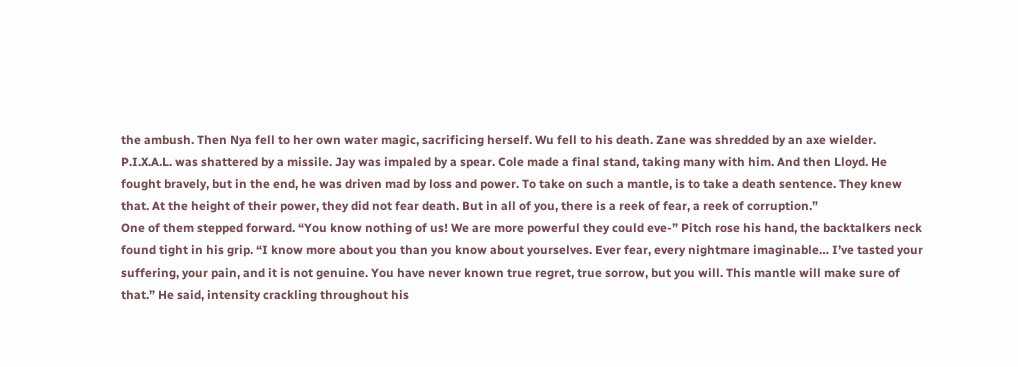the ambush. Then Nya fell to her own water magic, sacrificing herself. Wu fell to his death. Zane was shredded by an axe wielder. P.I.X.A.L. was shattered by a missile. Jay was impaled by a spear. Cole made a final stand, taking many with him. And then Lloyd. He fought bravely, but in the end, he was driven mad by loss and power. To take on such a mantle, is to take a death sentence. They knew that. At the height of their power, they did not fear death. But in all of you, there is a reek of fear, a reek of corruption.”
One of them stepped forward. “You know nothing of us! We are more powerful they could eve-” Pitch rose his hand, the backtalkers neck found tight in his grip. “I know more about you than you know about yourselves. Ever fear, every nightmare imaginable… I’ve tasted your suffering, your pain, and it is not genuine. You have never known true regret, true sorrow, but you will. This mantle will make sure of that.” He said, intensity crackling throughout his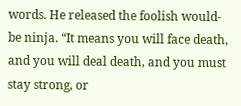words. He released the foolish would-be ninja. “It means you will face death, and you will deal death, and you must stay strong, or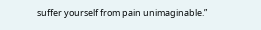suffer yourself from pain unimaginable.”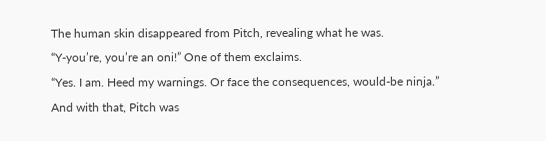The human skin disappeared from Pitch, revealing what he was.
“Y-you’re, you’re an oni!” One of them exclaims.
“Yes. I am. Heed my warnings. Or face the consequences, would-be ninja.”
And with that, Pitch was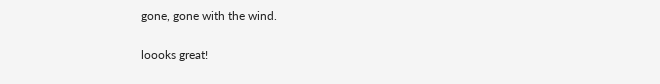gone, gone with the wind.


loooks great!